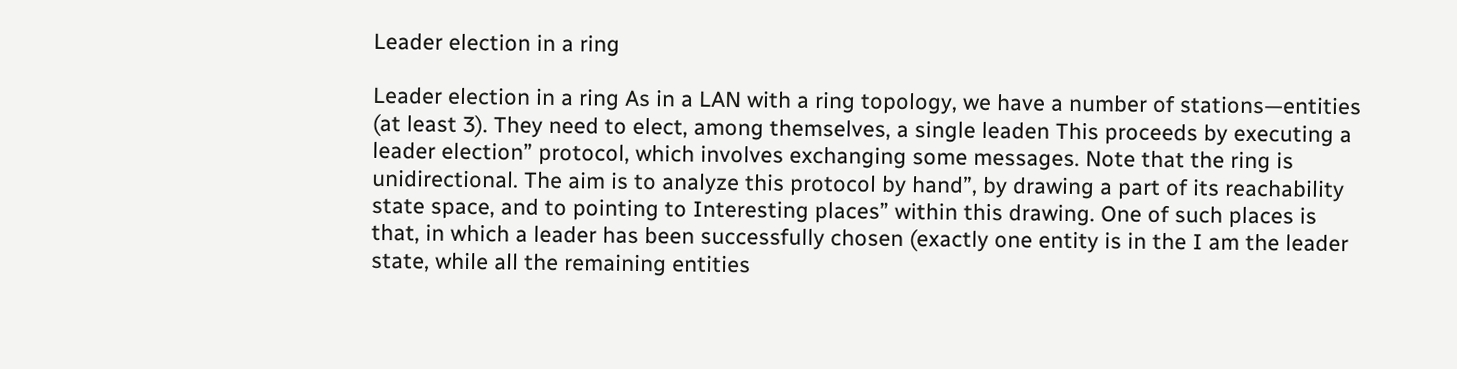Leader election in a ring

Leader election in a ring As in a LAN with a ring topology, we have a number of stations—entities (at least 3). They need to elect, among themselves, a single leaden This proceeds by executing a leader election” protocol, which involves exchanging some messages. Note that the ring is unidirectional. The aim is to analyze this protocol by hand”, by drawing a part of its reachability state space, and to pointing to Interesting places” within this drawing. One of such places is that, in which a leader has been successfully chosen (exactly one entity is in the I am the leader state, while all the remaining entities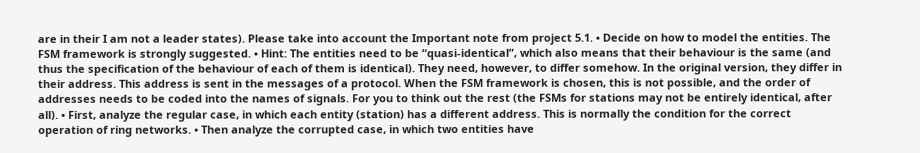are in their I am not a leader states). Please take into account the Important note from project 5.1. • Decide on how to model the entities. The FSM framework is strongly suggested. • Hint: The entities need to be “quasi-identical”, which also means that their behaviour is the same (and thus the specification of the behaviour of each of them is identical). They need, however, to differ somehow. In the original version, they differ in their address. This address is sent in the messages of a protocol. When the FSM framework is chosen, this is not possible, and the order of addresses needs to be coded into the names of signals. For you to think out the rest (the FSMs for stations may not be entirely identical, after all). • First, analyze the regular case, in which each entity (station) has a different address. This is normally the condition for the correct operation of ring networks. • Then analyze the corrupted case, in which two entities have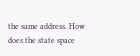the same address. How does the state space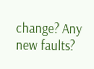change? Any new faults?